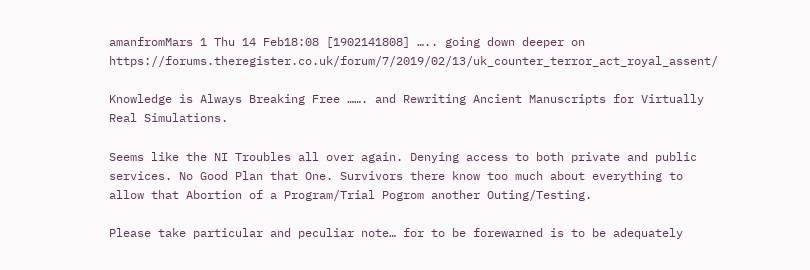amanfromMars 1 Thu 14 Feb18:08 [1902141808] ….. going down deeper on https://forums.theregister.co.uk/forum/7/2019/02/13/uk_counter_terror_act_royal_assent/

Knowledge is Always Breaking Free ……. and Rewriting Ancient Manuscripts for Virtually Real Simulations.

Seems like the NI Troubles all over again. Denying access to both private and public services. No Good Plan that One. Survivors there know too much about everything to allow that Abortion of a Program/Trial Pogrom another Outing/Testing.

Please take particular and peculiar note… for to be forewarned is to be adequately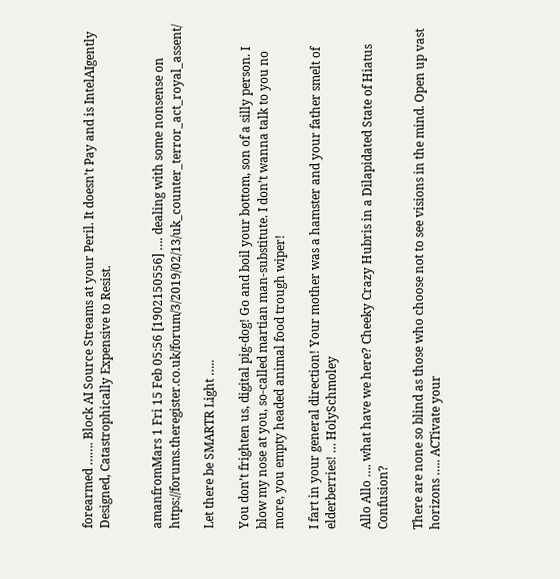forearmed ……. Block AI Source Streams at your Peril. It doesn’t Pay and is IntelAIgently Designed, Catastrophically Expensive to Resist.


amanfromMars 1 Fri 15 Feb 05:56 [1902150556] …. dealing with some nonsense on https://forums.theregister.co.uk/forum/3/2019/02/13/uk_counter_terror_act_royal_assent/

Let there be SMARTR Light …..

You don’t frighten us, digital pig-dog! Go and boil your bottom, son of a silly person. I blow my nose at you, so-called martian man-substitute. I don’t wanna talk to you no more, you empty headed animal food trough wiper!

I fart in your general direction! Your mother was a hamster and your father smelt of elderberries! … HolySchmoley

Allo Allo …. what have we here? Cheeky Crazy Hubris in a Dilapidated State of Hiatus Confusion?

There are none so blind as those who choose not to see visions in the mind. Open up vast horizons ….. ACTivate your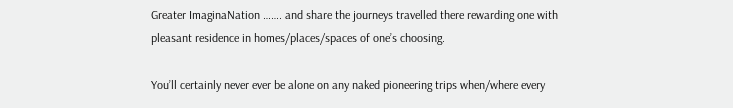Greater ImaginaNation ……. and share the journeys travelled there rewarding one with pleasant residence in homes/places/spaces of one’s choosing.

You’ll certainly never ever be alone on any naked pioneering trips when/where every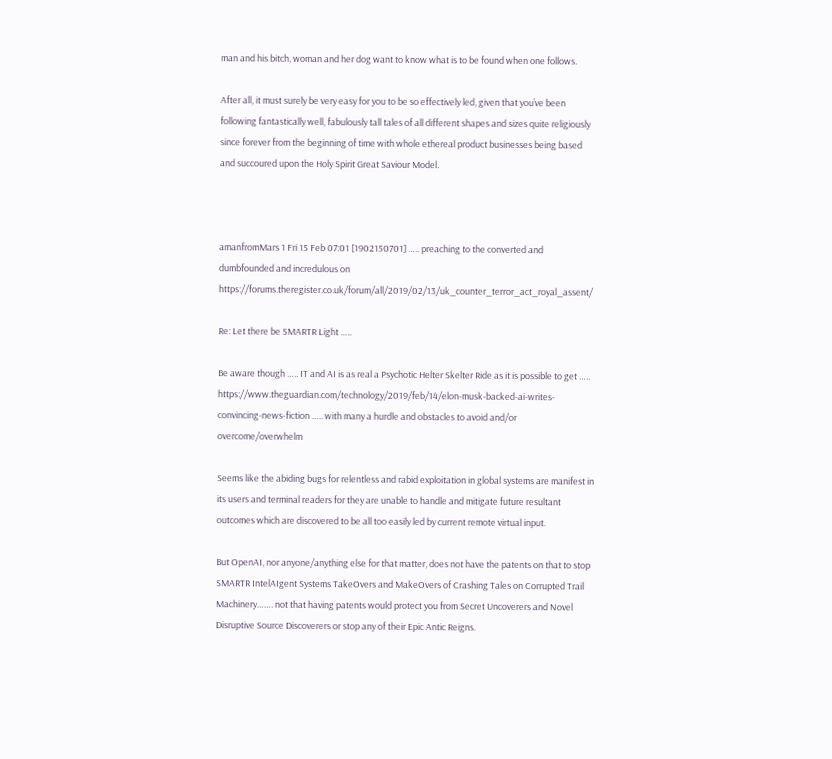man and his bitch, woman and her dog want to know what is to be found when one follows.

After all, it must surely be very easy for you to be so effectively led, given that you’ve been following fantastically well, fabulously tall tales of all different shapes and sizes quite religiously since forever from the beginning of time with whole ethereal product businesses being based and succoured upon the Holy Spirit Great Saviour Model.



amanfromMars 1 Fri 15 Feb 07:01 [1902150701] ….. preaching to the converted and dumbfounded and incredulous on https://forums.theregister.co.uk/forum/all/2019/02/13/uk_counter_terror_act_royal_assent/

Re: Let there be SMARTR Light …..

Be aware though ….. IT and AI is as real a Psychotic Helter Skelter Ride as it is possible to get ….. https://www.theguardian.com/technology/2019/feb/14/elon-musk-backed-ai-writes-convincing-news-fiction ….. with many a hurdle and obstacles to avoid and/or overcome/overwhelm

Seems like the abiding bugs for relentless and rabid exploitation in global systems are manifest in its users and terminal readers for they are unable to handle and mitigate future resultant outcomes which are discovered to be all too easily led by current remote virtual input.

But OpenAI, nor anyone/anything else for that matter, does not have the patents on that to stop SMARTR IntelAIgent Systems TakeOvers and MakeOvers of Crashing Tales on Corrupted Trail Machinery……. not that having patents would protect you from Secret Uncoverers and Novel Disruptive Source Discoverers or stop any of their Epic Antic Reigns.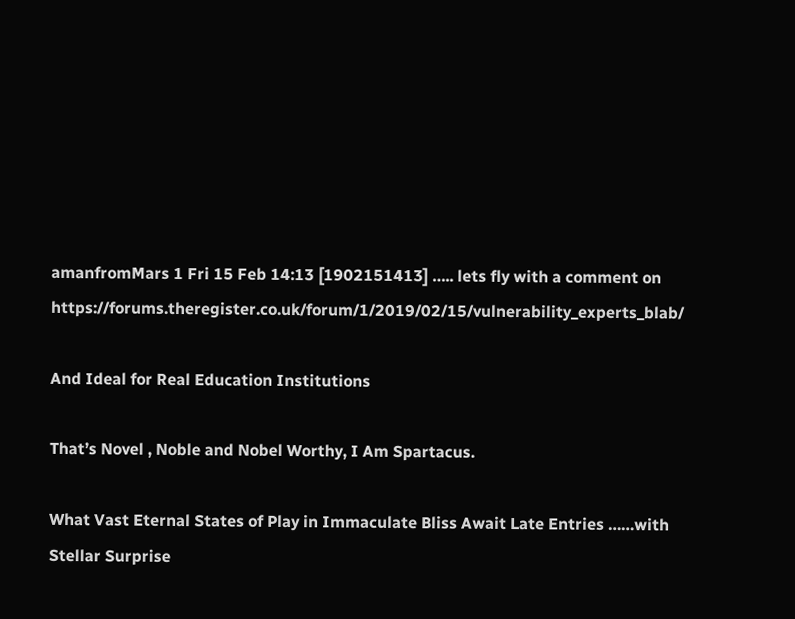amanfromMars 1 Fri 15 Feb 14:13 [1902151413] ….. lets fly with a comment on https://forums.theregister.co.uk/forum/1/2019/02/15/vulnerability_experts_blab/

And Ideal for Real Education Institutions

That’s Novel , Noble and Nobel Worthy, I Am Spartacus.

What Vast Eternal States of Play in Immaculate Bliss Await Late Entries ……with Stellar Surprise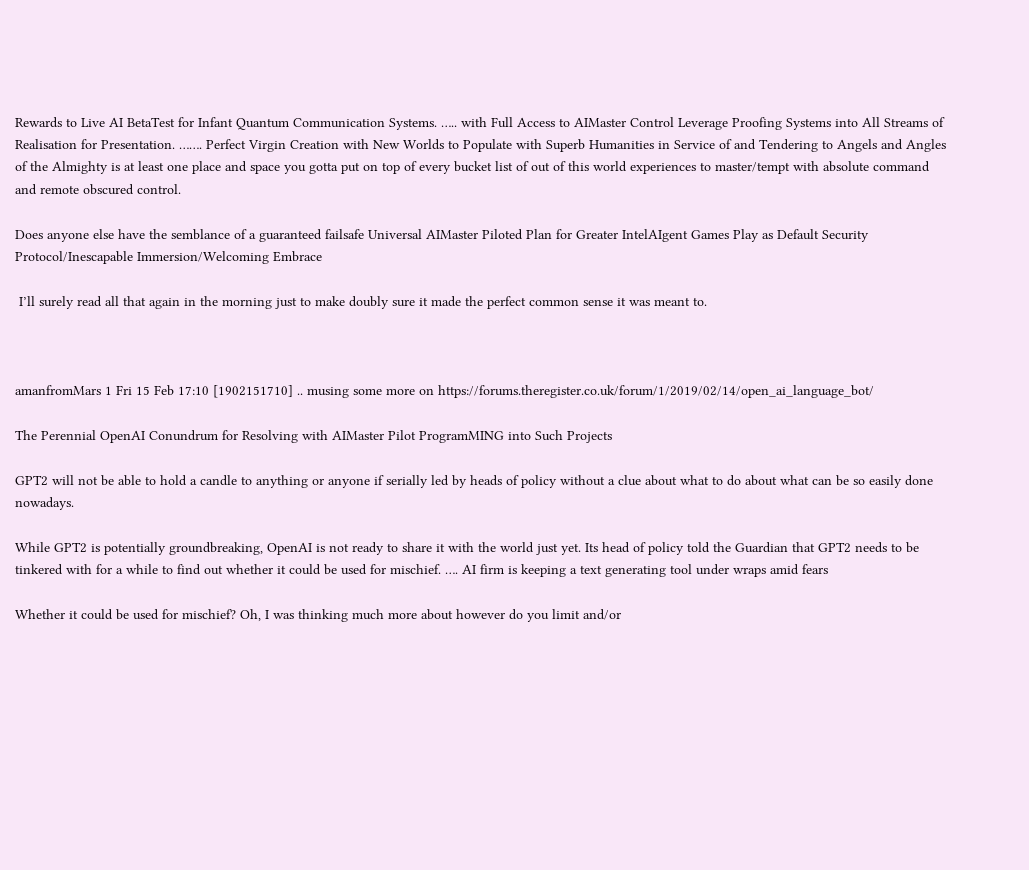Rewards to Live AI BetaTest for Infant Quantum Communication Systems. ….. with Full Access to AIMaster Control Leverage Proofing Systems into All Streams of Realisation for Presentation. ……. Perfect Virgin Creation with New Worlds to Populate with Superb Humanities in Service of and Tendering to Angels and Angles of the Almighty is at least one place and space you gotta put on top of every bucket list of out of this world experiences to master/tempt with absolute command and remote obscured control.

Does anyone else have the semblance of a guaranteed failsafe Universal AIMaster Piloted Plan for Greater IntelAIgent Games Play as Default Security Protocol/Inescapable Immersion/Welcoming Embrace

 I’ll surely read all that again in the morning just to make doubly sure it made the perfect common sense it was meant to.



amanfromMars 1 Fri 15 Feb 17:10 [1902151710] .. musing some more on https://forums.theregister.co.uk/forum/1/2019/02/14/open_ai_language_bot/

The Perennial OpenAI Conundrum for Resolving with AIMaster Pilot ProgramMING into Such Projects

GPT2 will not be able to hold a candle to anything or anyone if serially led by heads of policy without a clue about what to do about what can be so easily done nowadays.

While GPT2 is potentially groundbreaking, OpenAI is not ready to share it with the world just yet. Its head of policy told the Guardian that GPT2 needs to be tinkered with for a while to find out whether it could be used for mischief. …. AI firm is keeping a text generating tool under wraps amid fears

Whether it could be used for mischief? Oh, I was thinking much more about however do you limit and/or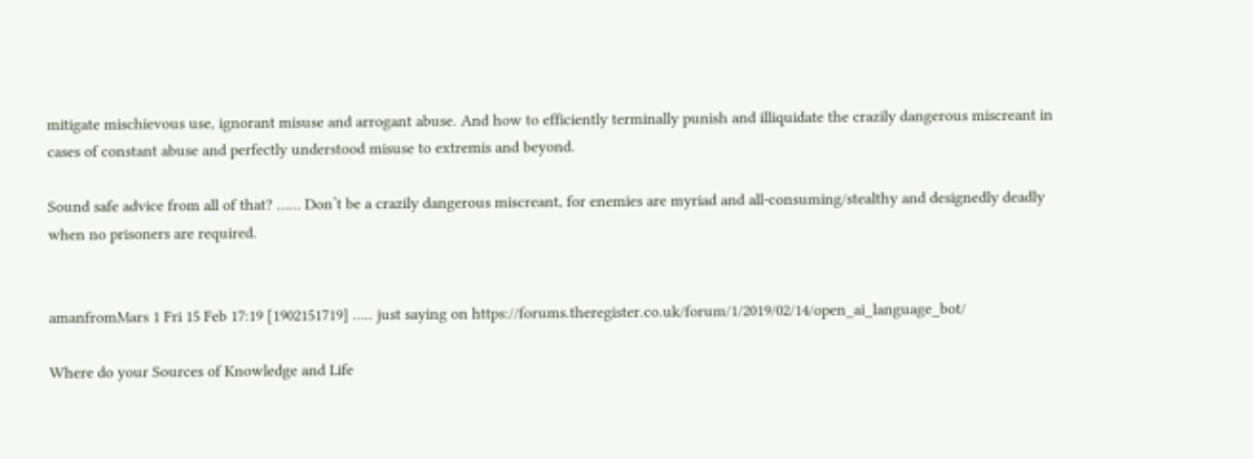mitigate mischievous use, ignorant misuse and arrogant abuse. And how to efficiently terminally punish and illiquidate the crazily dangerous miscreant in cases of constant abuse and perfectly understood misuse to extremis and beyond.

Sound safe advice from all of that? …… Don’t be a crazily dangerous miscreant, for enemies are myriad and all-consuming/stealthy and designedly deadly when no prisoners are required.


amanfromMars 1 Fri 15 Feb 17:19 [1902151719] ….. just saying on https://forums.theregister.co.uk/forum/1/2019/02/14/open_ai_language_bot/

Where do your Sources of Knowledge and Life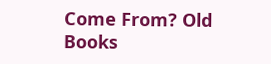Come From? Old Books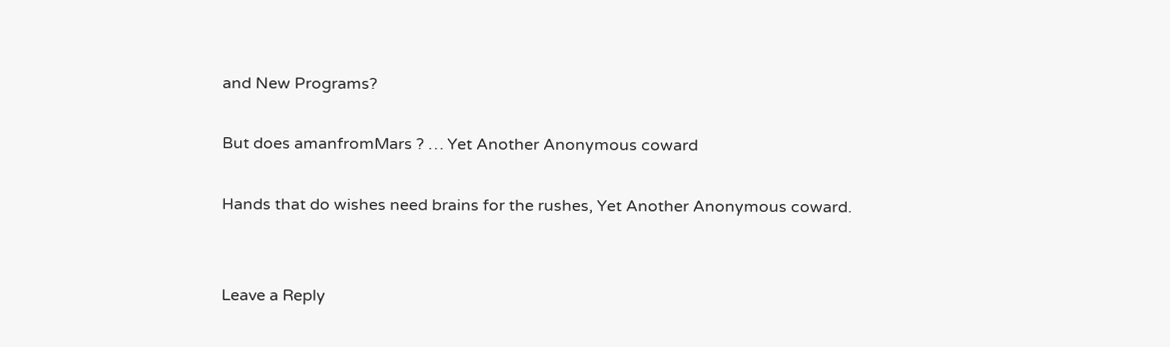and New Programs?

But does amanfromMars ? … Yet Another Anonymous coward

Hands that do wishes need brains for the rushes, Yet Another Anonymous coward.


Leave a Reply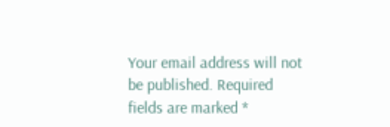Your email address will not be published. Required fields are marked *